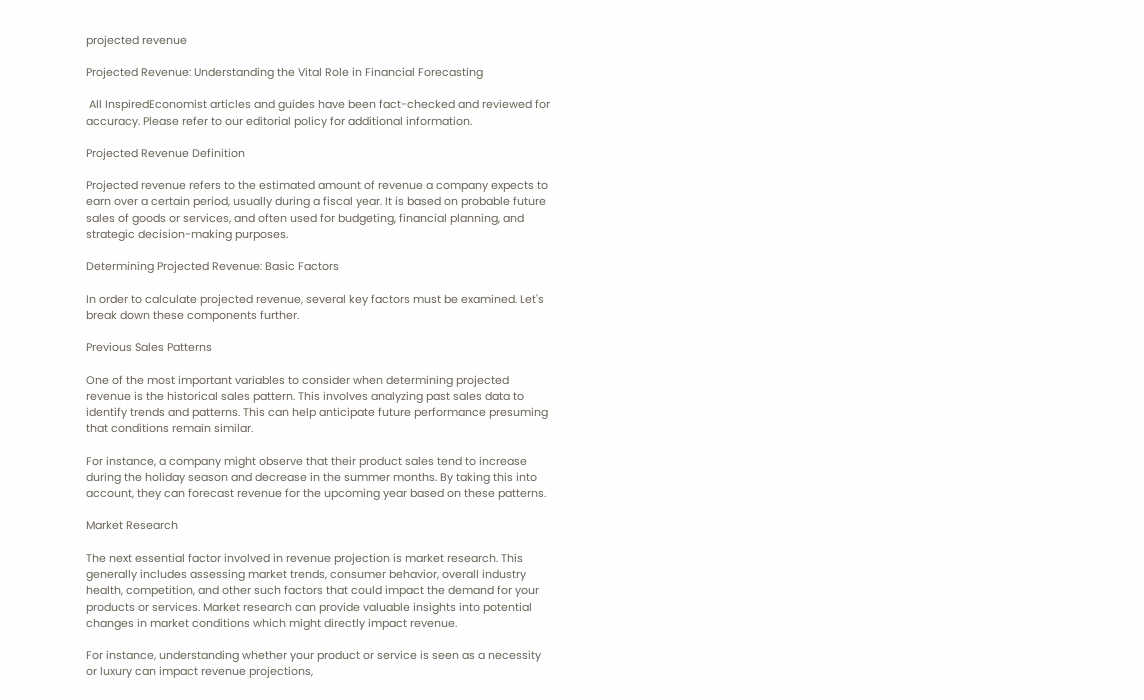projected revenue

Projected Revenue: Understanding the Vital Role in Financial Forecasting

 All InspiredEconomist articles and guides have been fact-checked and reviewed for accuracy. Please refer to our editorial policy for additional information.

Projected Revenue Definition

Projected revenue refers to the estimated amount of revenue a company expects to earn over a certain period, usually during a fiscal year. It is based on probable future sales of goods or services, and often used for budgeting, financial planning, and strategic decision-making purposes.

Determining Projected Revenue: Basic Factors

In order to calculate projected revenue, several key factors must be examined. Let's break down these components further.

Previous Sales Patterns

One of the most important variables to consider when determining projected revenue is the historical sales pattern. This involves analyzing past sales data to identify trends and patterns. This can help anticipate future performance presuming that conditions remain similar.

For instance, a company might observe that their product sales tend to increase during the holiday season and decrease in the summer months. By taking this into account, they can forecast revenue for the upcoming year based on these patterns.

Market Research

The next essential factor involved in revenue projection is market research. This generally includes assessing market trends, consumer behavior, overall industry health, competition, and other such factors that could impact the demand for your products or services. Market research can provide valuable insights into potential changes in market conditions which might directly impact revenue.

For instance, understanding whether your product or service is seen as a necessity or luxury can impact revenue projections,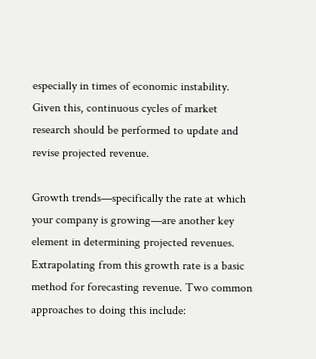especially in times of economic instability. Given this, continuous cycles of market research should be performed to update and revise projected revenue.

Growth trends—specifically the rate at which your company is growing—are another key element in determining projected revenues. Extrapolating from this growth rate is a basic method for forecasting revenue. Two common approaches to doing this include: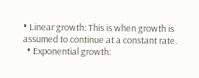• Linear growth: This is when growth is assumed to continue at a constant rate.
  • Exponential growth: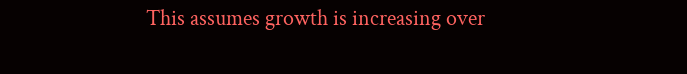This assumes growth is increasing over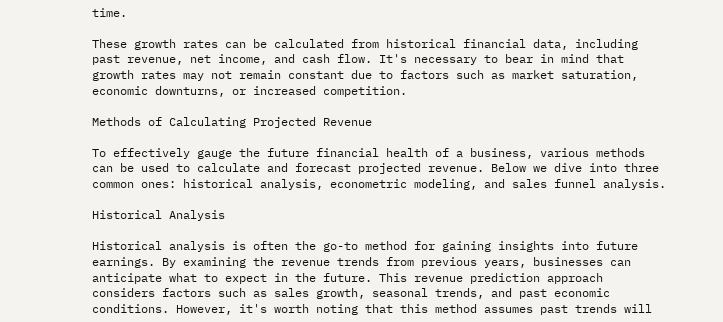time.

These growth rates can be calculated from historical financial data, including past revenue, net income, and cash flow. It's necessary to bear in mind that growth rates may not remain constant due to factors such as market saturation, economic downturns, or increased competition.

Methods of Calculating Projected Revenue

To effectively gauge the future financial health of a business, various methods can be used to calculate and forecast projected revenue. Below we dive into three common ones: historical analysis, econometric modeling, and sales funnel analysis.

Historical Analysis

Historical analysis is often the go-to method for gaining insights into future earnings. By examining the revenue trends from previous years, businesses can anticipate what to expect in the future. This revenue prediction approach considers factors such as sales growth, seasonal trends, and past economic conditions. However, it's worth noting that this method assumes past trends will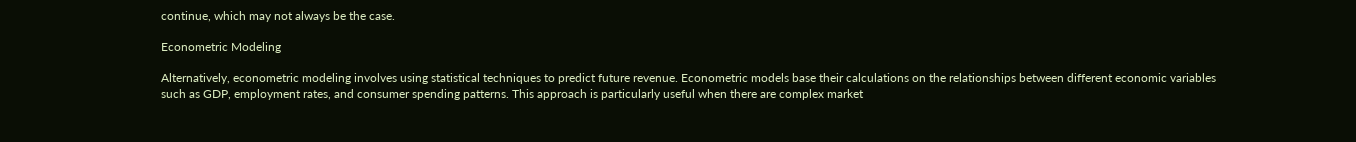continue, which may not always be the case.

Econometric Modeling

Alternatively, econometric modeling involves using statistical techniques to predict future revenue. Econometric models base their calculations on the relationships between different economic variables such as GDP, employment rates, and consumer spending patterns. This approach is particularly useful when there are complex market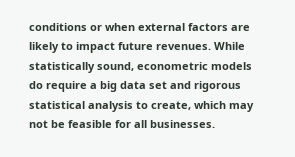conditions or when external factors are likely to impact future revenues. While statistically sound, econometric models do require a big data set and rigorous statistical analysis to create, which may not be feasible for all businesses.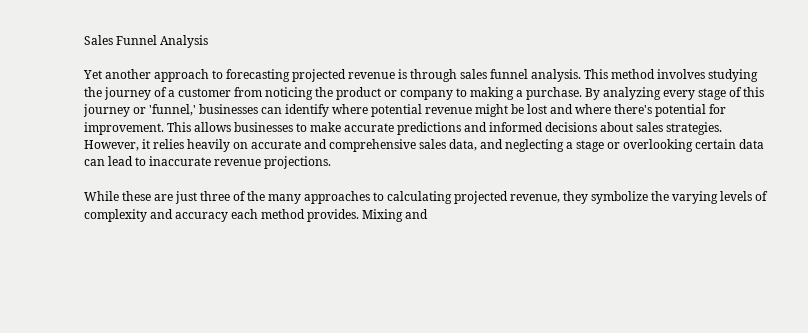Sales Funnel Analysis

Yet another approach to forecasting projected revenue is through sales funnel analysis. This method involves studying the journey of a customer from noticing the product or company to making a purchase. By analyzing every stage of this journey or 'funnel,' businesses can identify where potential revenue might be lost and where there's potential for improvement. This allows businesses to make accurate predictions and informed decisions about sales strategies. However, it relies heavily on accurate and comprehensive sales data, and neglecting a stage or overlooking certain data can lead to inaccurate revenue projections.

While these are just three of the many approaches to calculating projected revenue, they symbolize the varying levels of complexity and accuracy each method provides. Mixing and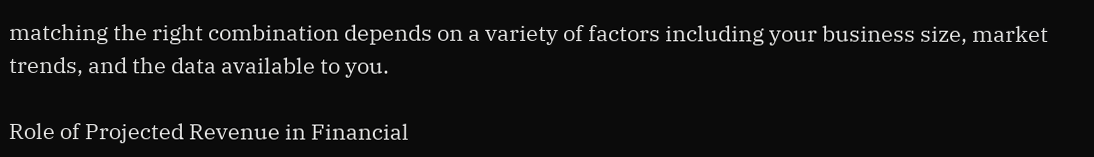matching the right combination depends on a variety of factors including your business size, market trends, and the data available to you.

Role of Projected Revenue in Financial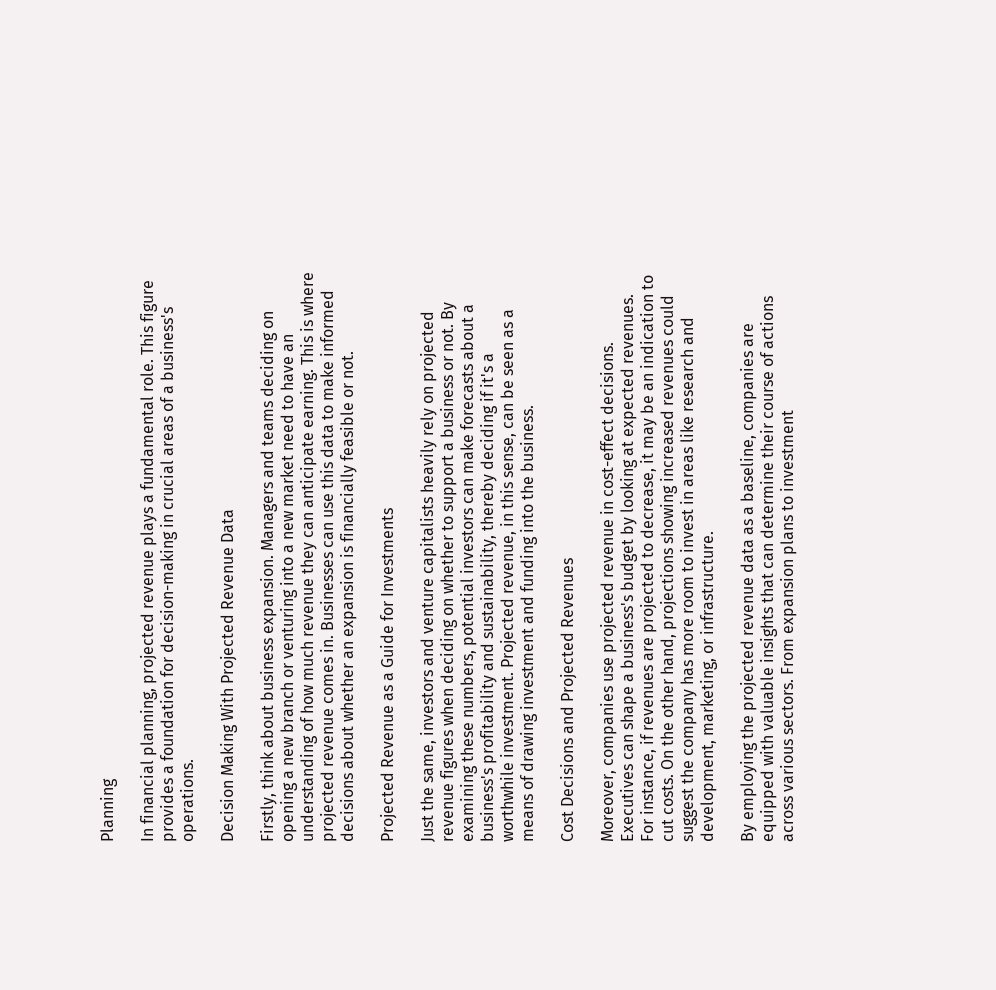Planning

In financial planning, projected revenue plays a fundamental role. This figure provides a foundation for decision-making in crucial areas of a business's operations.

Decision Making With Projected Revenue Data

Firstly, think about business expansion. Managers and teams deciding on opening a new branch or venturing into a new market need to have an understanding of how much revenue they can anticipate earning. This is where projected revenue comes in. Businesses can use this data to make informed decisions about whether an expansion is financially feasible or not.

Projected Revenue as a Guide for Investments

Just the same, investors and venture capitalists heavily rely on projected revenue figures when deciding on whether to support a business or not. By examining these numbers, potential investors can make forecasts about a business's profitability and sustainability, thereby deciding if it's a worthwhile investment. Projected revenue, in this sense, can be seen as a means of drawing investment and funding into the business.

Cost Decisions and Projected Revenues

Moreover, companies use projected revenue in cost-effect decisions. Executives can shape a business's budget by looking at expected revenues. For instance, if revenues are projected to decrease, it may be an indication to cut costs. On the other hand, projections showing increased revenues could suggest the company has more room to invest in areas like research and development, marketing, or infrastructure.

By employing the projected revenue data as a baseline, companies are equipped with valuable insights that can determine their course of actions across various sectors. From expansion plans to investment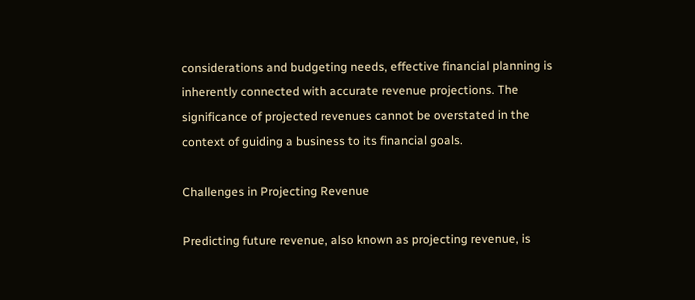considerations and budgeting needs, effective financial planning is inherently connected with accurate revenue projections. The significance of projected revenues cannot be overstated in the context of guiding a business to its financial goals.

Challenges in Projecting Revenue

Predicting future revenue, also known as projecting revenue, is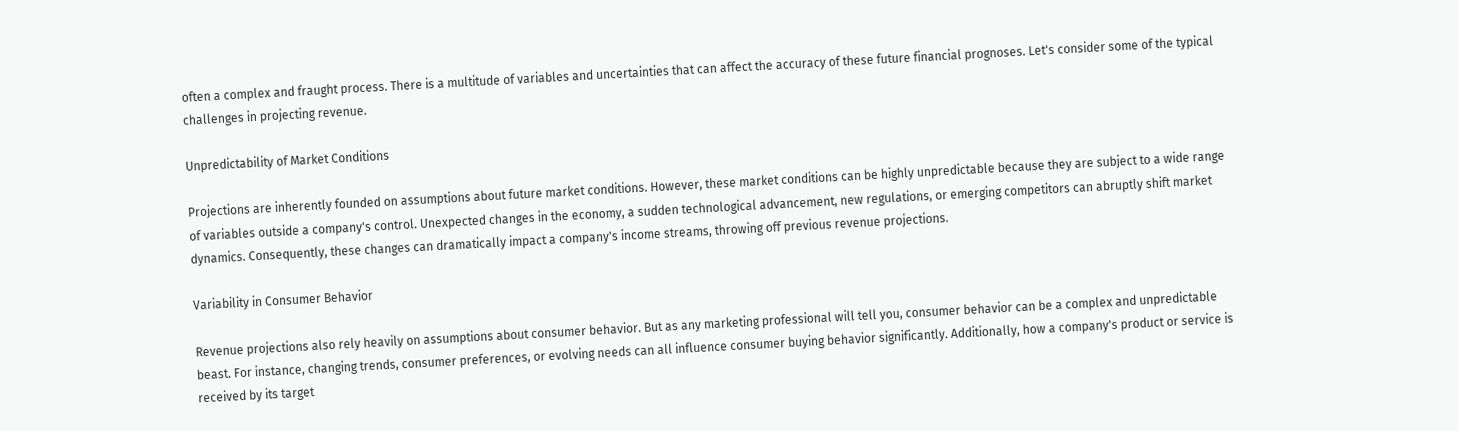often a complex and fraught process. There is a multitude of variables and uncertainties that can affect the accuracy of these future financial prognoses. Let's consider some of the typical challenges in projecting revenue.

Unpredictability of Market Conditions

Projections are inherently founded on assumptions about future market conditions. However, these market conditions can be highly unpredictable because they are subject to a wide range of variables outside a company's control. Unexpected changes in the economy, a sudden technological advancement, new regulations, or emerging competitors can abruptly shift market dynamics. Consequently, these changes can dramatically impact a company's income streams, throwing off previous revenue projections.

Variability in Consumer Behavior

Revenue projections also rely heavily on assumptions about consumer behavior. But as any marketing professional will tell you, consumer behavior can be a complex and unpredictable beast. For instance, changing trends, consumer preferences, or evolving needs can all influence consumer buying behavior significantly. Additionally, how a company's product or service is received by its target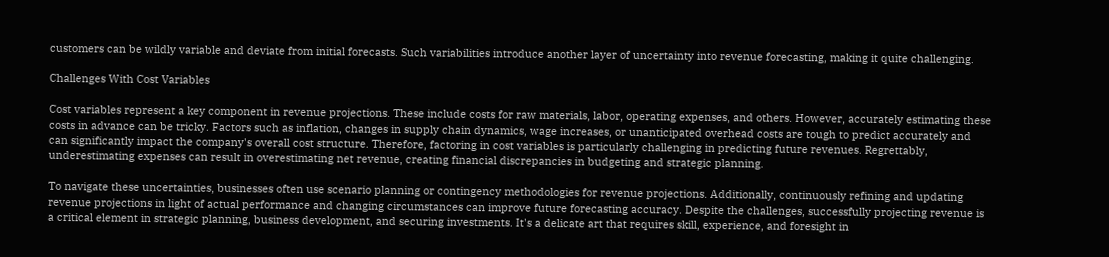customers can be wildly variable and deviate from initial forecasts. Such variabilities introduce another layer of uncertainty into revenue forecasting, making it quite challenging.

Challenges With Cost Variables

Cost variables represent a key component in revenue projections. These include costs for raw materials, labor, operating expenses, and others. However, accurately estimating these costs in advance can be tricky. Factors such as inflation, changes in supply chain dynamics, wage increases, or unanticipated overhead costs are tough to predict accurately and can significantly impact the company's overall cost structure. Therefore, factoring in cost variables is particularly challenging in predicting future revenues. Regrettably, underestimating expenses can result in overestimating net revenue, creating financial discrepancies in budgeting and strategic planning.

To navigate these uncertainties, businesses often use scenario planning or contingency methodologies for revenue projections. Additionally, continuously refining and updating revenue projections in light of actual performance and changing circumstances can improve future forecasting accuracy. Despite the challenges, successfully projecting revenue is a critical element in strategic planning, business development, and securing investments. It's a delicate art that requires skill, experience, and foresight in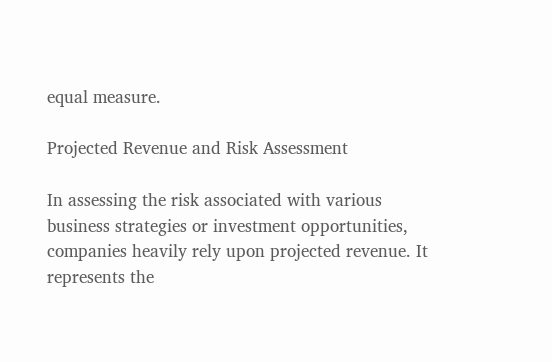equal measure.

Projected Revenue and Risk Assessment

In assessing the risk associated with various business strategies or investment opportunities, companies heavily rely upon projected revenue. It represents the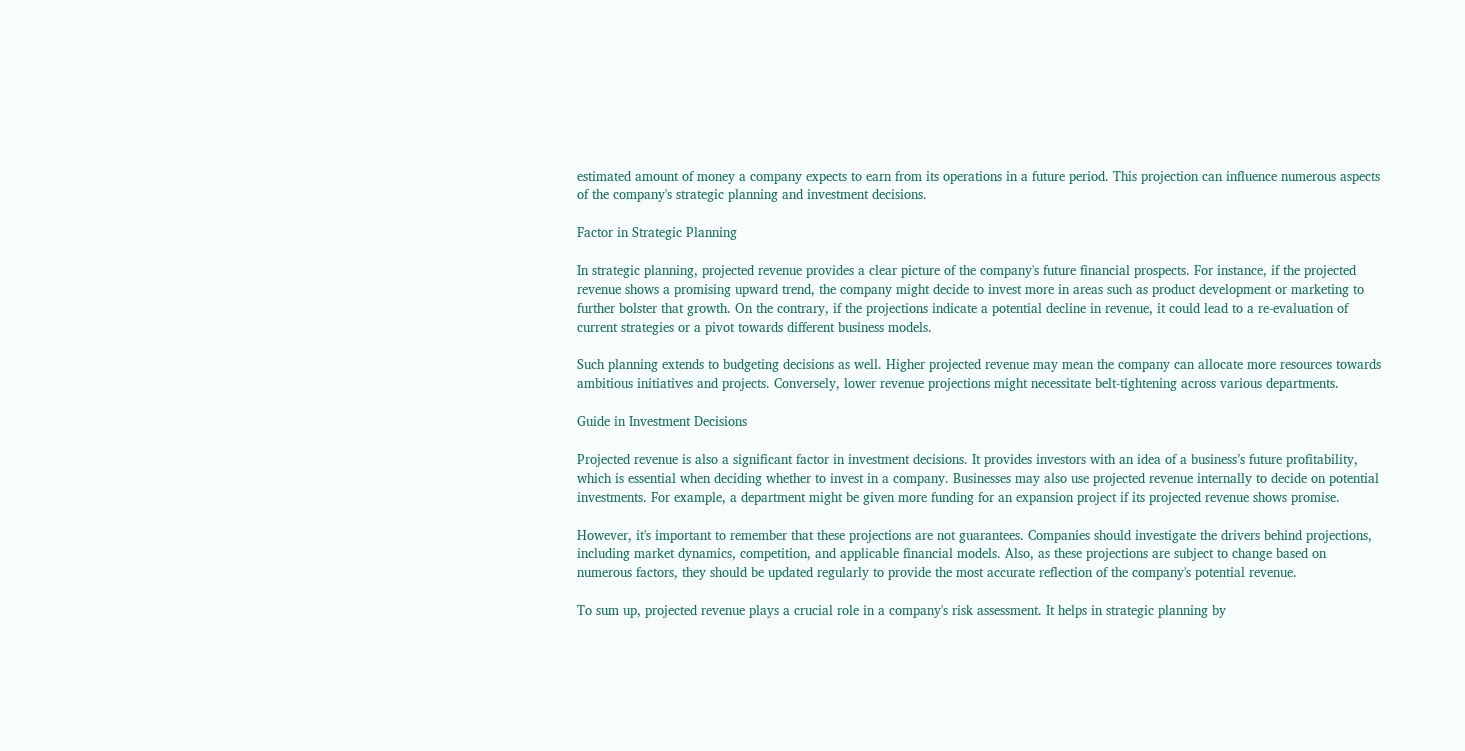estimated amount of money a company expects to earn from its operations in a future period. This projection can influence numerous aspects of the company's strategic planning and investment decisions.

Factor in Strategic Planning

In strategic planning, projected revenue provides a clear picture of the company's future financial prospects. For instance, if the projected revenue shows a promising upward trend, the company might decide to invest more in areas such as product development or marketing to further bolster that growth. On the contrary, if the projections indicate a potential decline in revenue, it could lead to a re-evaluation of current strategies or a pivot towards different business models.

Such planning extends to budgeting decisions as well. Higher projected revenue may mean the company can allocate more resources towards ambitious initiatives and projects. Conversely, lower revenue projections might necessitate belt-tightening across various departments.

Guide in Investment Decisions

Projected revenue is also a significant factor in investment decisions. It provides investors with an idea of a business’s future profitability, which is essential when deciding whether to invest in a company. Businesses may also use projected revenue internally to decide on potential investments. For example, a department might be given more funding for an expansion project if its projected revenue shows promise.

However, it's important to remember that these projections are not guarantees. Companies should investigate the drivers behind projections, including market dynamics, competition, and applicable financial models. Also, as these projections are subject to change based on numerous factors, they should be updated regularly to provide the most accurate reflection of the company's potential revenue.

To sum up, projected revenue plays a crucial role in a company's risk assessment. It helps in strategic planning by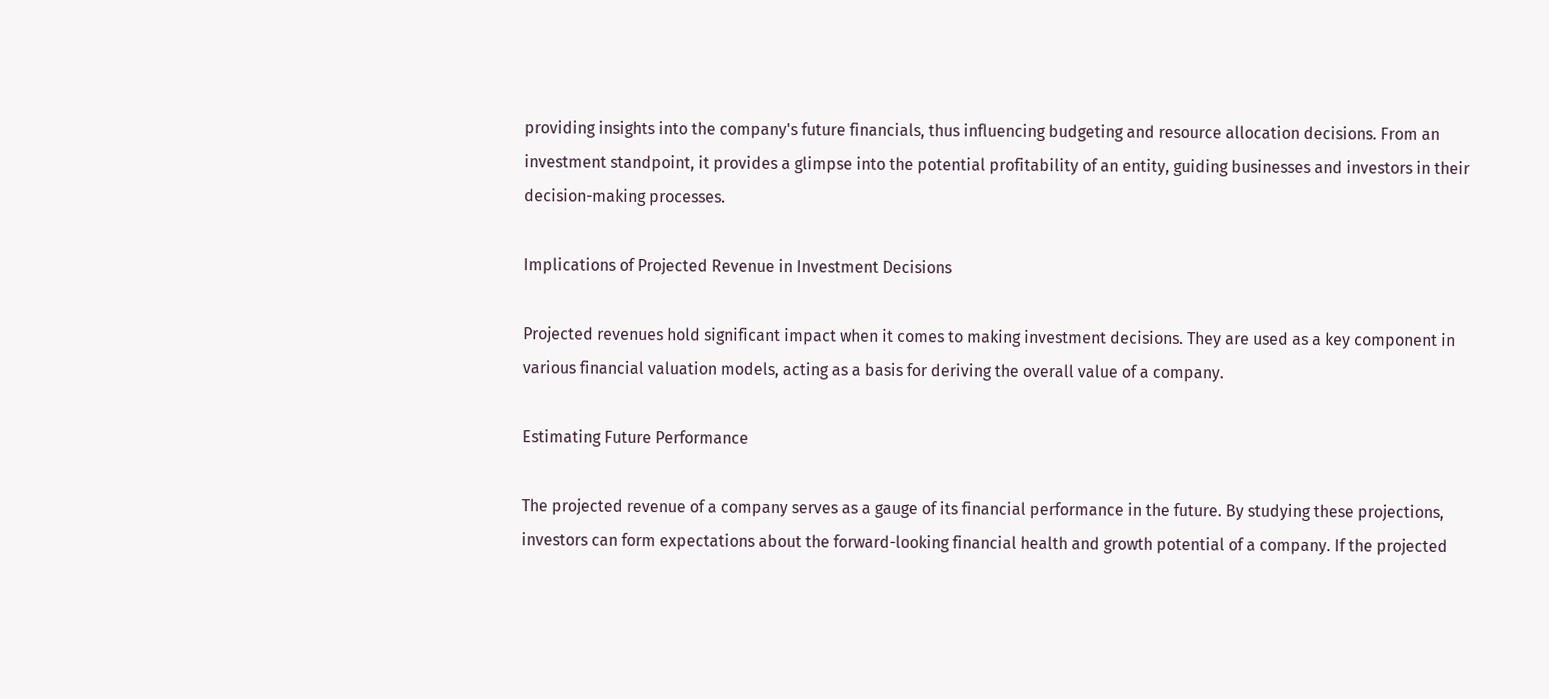providing insights into the company's future financials, thus influencing budgeting and resource allocation decisions. From an investment standpoint, it provides a glimpse into the potential profitability of an entity, guiding businesses and investors in their decision-making processes.

Implications of Projected Revenue in Investment Decisions

Projected revenues hold significant impact when it comes to making investment decisions. They are used as a key component in various financial valuation models, acting as a basis for deriving the overall value of a company.

Estimating Future Performance

The projected revenue of a company serves as a gauge of its financial performance in the future. By studying these projections, investors can form expectations about the forward-looking financial health and growth potential of a company. If the projected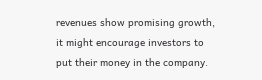revenues show promising growth, it might encourage investors to put their money in the company.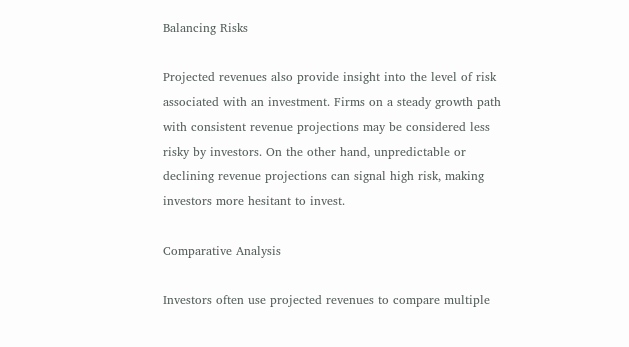Balancing Risks

Projected revenues also provide insight into the level of risk associated with an investment. Firms on a steady growth path with consistent revenue projections may be considered less risky by investors. On the other hand, unpredictable or declining revenue projections can signal high risk, making investors more hesitant to invest.

Comparative Analysis

Investors often use projected revenues to compare multiple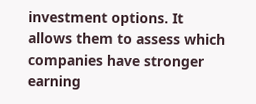investment options. It allows them to assess which companies have stronger earning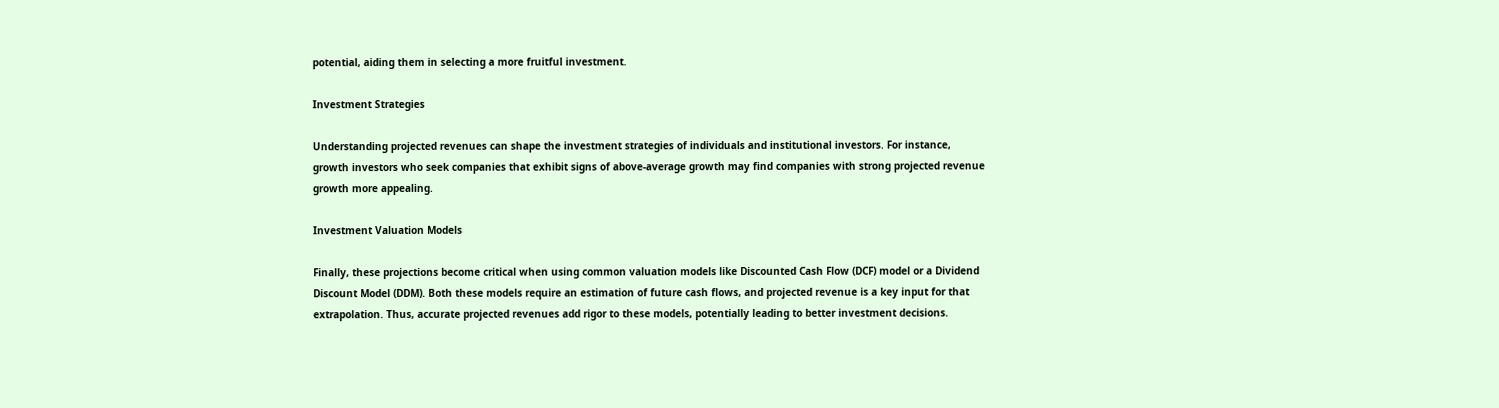potential, aiding them in selecting a more fruitful investment.

Investment Strategies

Understanding projected revenues can shape the investment strategies of individuals and institutional investors. For instance, growth investors who seek companies that exhibit signs of above-average growth may find companies with strong projected revenue growth more appealing.

Investment Valuation Models

Finally, these projections become critical when using common valuation models like Discounted Cash Flow (DCF) model or a Dividend Discount Model (DDM). Both these models require an estimation of future cash flows, and projected revenue is a key input for that extrapolation. Thus, accurate projected revenues add rigor to these models, potentially leading to better investment decisions.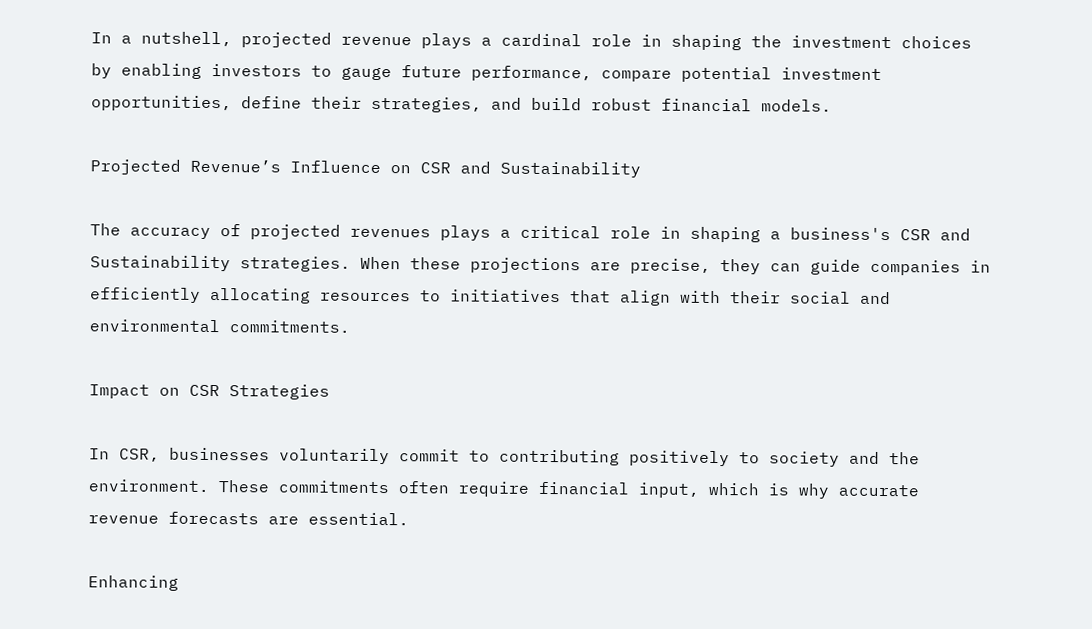In a nutshell, projected revenue plays a cardinal role in shaping the investment choices by enabling investors to gauge future performance, compare potential investment opportunities, define their strategies, and build robust financial models.

Projected Revenue’s Influence on CSR and Sustainability

The accuracy of projected revenues plays a critical role in shaping a business's CSR and Sustainability strategies. When these projections are precise, they can guide companies in efficiently allocating resources to initiatives that align with their social and environmental commitments.

Impact on CSR Strategies

In CSR, businesses voluntarily commit to contributing positively to society and the environment. These commitments often require financial input, which is why accurate revenue forecasts are essential.

Enhancing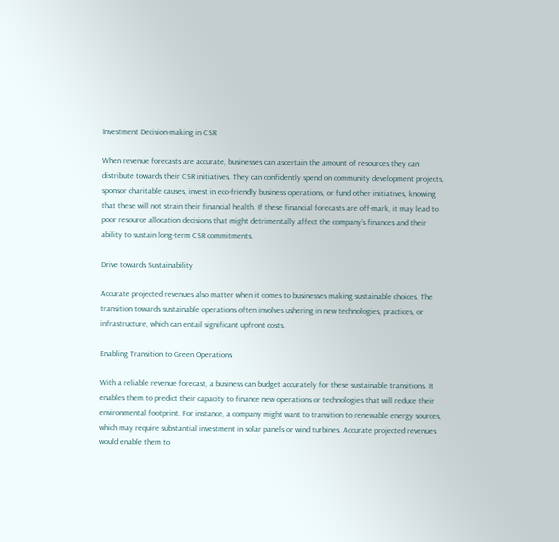Investment Decision-making in CSR

When revenue forecasts are accurate, businesses can ascertain the amount of resources they can distribute towards their CSR initiatives. They can confidently spend on community development projects, sponsor charitable causes, invest in eco-friendly business operations, or fund other initiatives, knowing that these will not strain their financial health. If these financial forecasts are off-mark, it may lead to poor resource allocation decisions that might detrimentally affect the company’s finances and their ability to sustain long-term CSR commitments.

Drive towards Sustainability

Accurate projected revenues also matter when it comes to businesses making sustainable choices. The transition towards sustainable operations often involves ushering in new technologies, practices, or infrastructure, which can entail significant upfront costs.

Enabling Transition to Green Operations

With a reliable revenue forecast, a business can budget accurately for these sustainable transitions. It enables them to predict their capacity to finance new operations or technologies that will reduce their environmental footprint. For instance, a company might want to transition to renewable energy sources, which may require substantial investment in solar panels or wind turbines. Accurate projected revenues would enable them to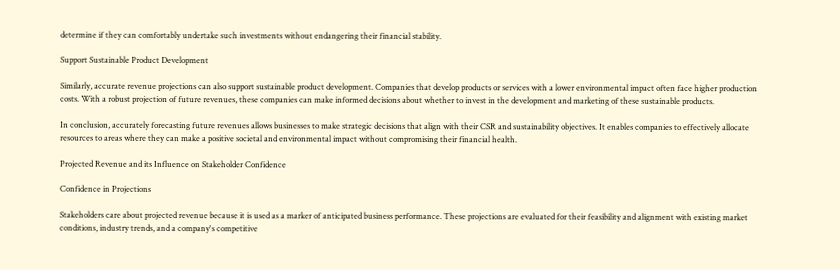determine if they can comfortably undertake such investments without endangering their financial stability.

Support Sustainable Product Development

Similarly, accurate revenue projections can also support sustainable product development. Companies that develop products or services with a lower environmental impact often face higher production costs. With a robust projection of future revenues, these companies can make informed decisions about whether to invest in the development and marketing of these sustainable products.

In conclusion, accurately forecasting future revenues allows businesses to make strategic decisions that align with their CSR and sustainability objectives. It enables companies to effectively allocate resources to areas where they can make a positive societal and environmental impact without compromising their financial health.

Projected Revenue and its Influence on Stakeholder Confidence

Confidence in Projections

Stakeholders care about projected revenue because it is used as a marker of anticipated business performance. These projections are evaluated for their feasibility and alignment with existing market conditions, industry trends, and a company's competitive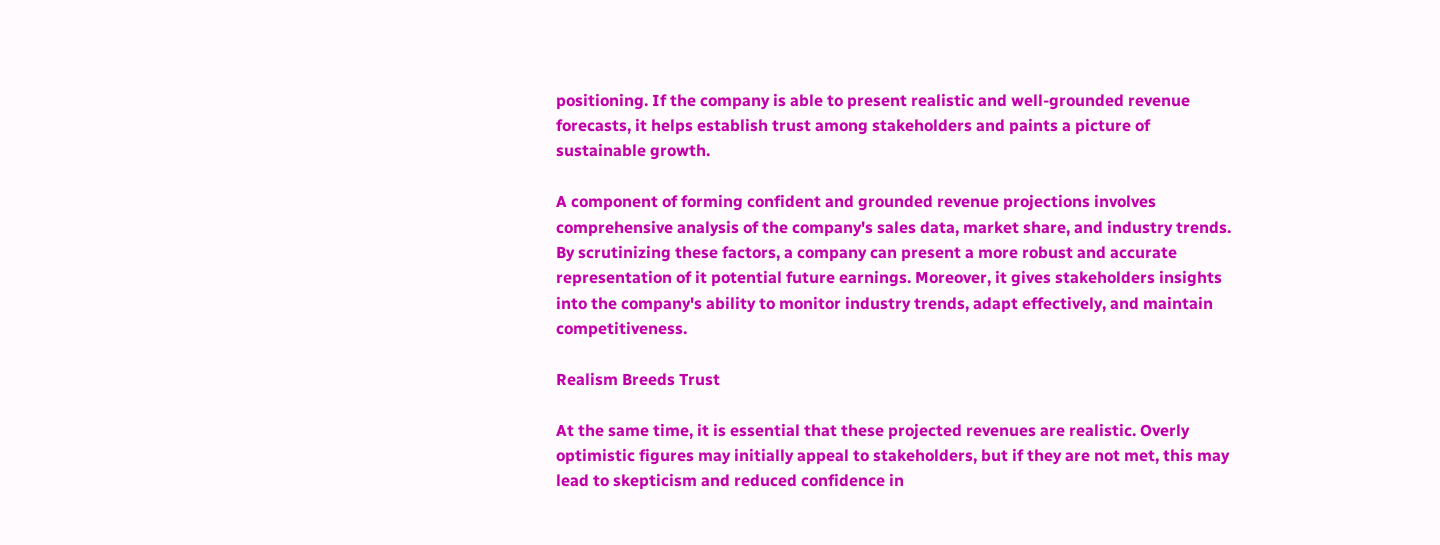positioning. If the company is able to present realistic and well-grounded revenue forecasts, it helps establish trust among stakeholders and paints a picture of sustainable growth.

A component of forming confident and grounded revenue projections involves comprehensive analysis of the company's sales data, market share, and industry trends. By scrutinizing these factors, a company can present a more robust and accurate representation of it potential future earnings. Moreover, it gives stakeholders insights into the company's ability to monitor industry trends, adapt effectively, and maintain competitiveness.

Realism Breeds Trust

At the same time, it is essential that these projected revenues are realistic. Overly optimistic figures may initially appeal to stakeholders, but if they are not met, this may lead to skepticism and reduced confidence in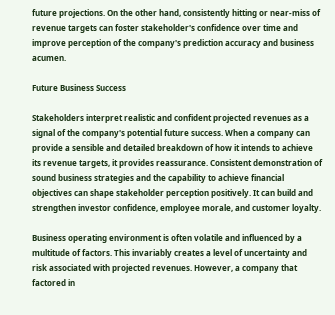future projections. On the other hand, consistently hitting or near-miss of revenue targets can foster stakeholder's confidence over time and improve perception of the company's prediction accuracy and business acumen.

Future Business Success

Stakeholders interpret realistic and confident projected revenues as a signal of the company's potential future success. When a company can provide a sensible and detailed breakdown of how it intends to achieve its revenue targets, it provides reassurance. Consistent demonstration of sound business strategies and the capability to achieve financial objectives can shape stakeholder perception positively. It can build and strengthen investor confidence, employee morale, and customer loyalty.

Business operating environment is often volatile and influenced by a multitude of factors. This invariably creates a level of uncertainty and risk associated with projected revenues. However, a company that factored in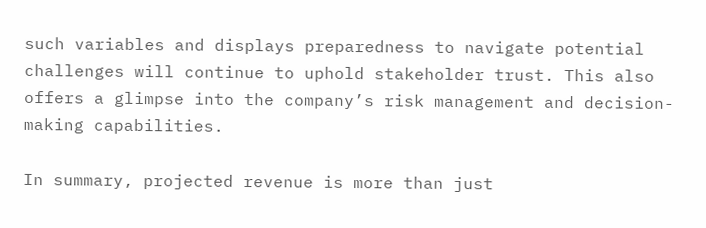such variables and displays preparedness to navigate potential challenges will continue to uphold stakeholder trust. This also offers a glimpse into the company’s risk management and decision-making capabilities.

In summary, projected revenue is more than just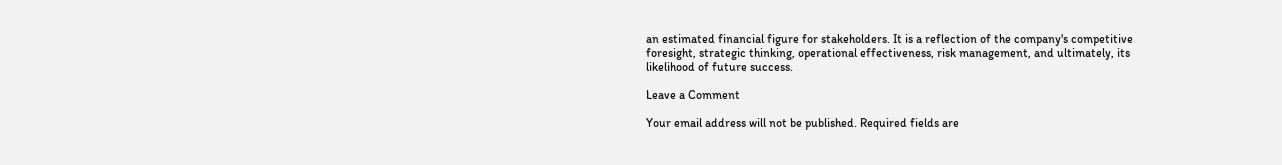an estimated financial figure for stakeholders. It is a reflection of the company's competitive foresight, strategic thinking, operational effectiveness, risk management, and ultimately, its likelihood of future success.

Leave a Comment

Your email address will not be published. Required fields are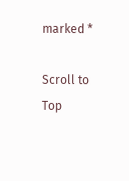marked *

Scroll to Top